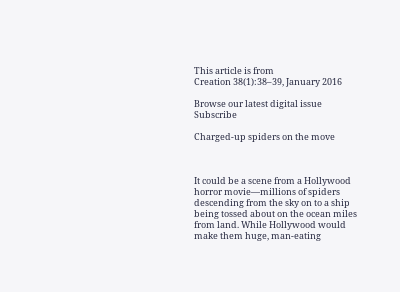This article is from
Creation 38(1):38–39, January 2016

Browse our latest digital issue Subscribe

Charged-up spiders on the move



It could be a scene from a Hollywood horror movie—millions of spiders descending from the sky on to a ship being tossed about on the ocean miles from land. While Hollywood would make them huge, man-eating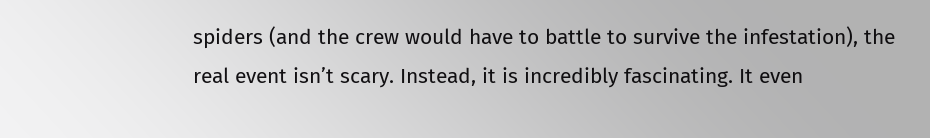spiders (and the crew would have to battle to survive the infestation), the real event isn’t scary. Instead, it is incredibly fascinating. It even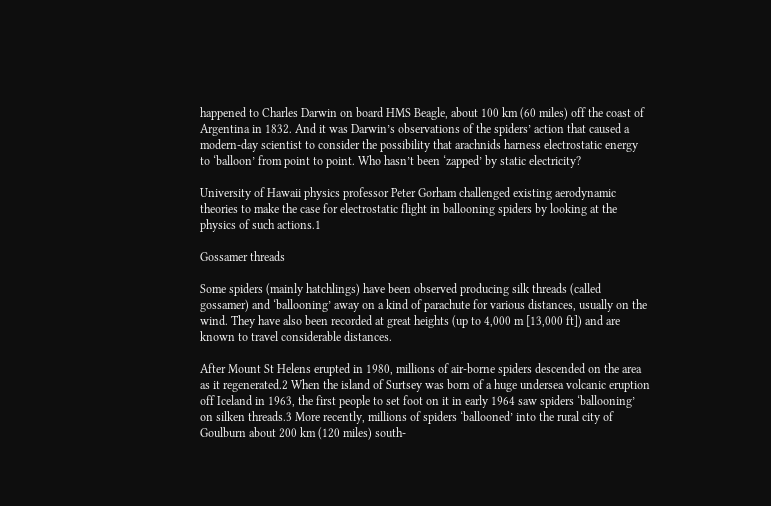happened to Charles Darwin on board HMS Beagle, about 100 km (60 miles) off the coast of Argentina in 1832. And it was Darwin’s observations of the spiders’ action that caused a modern-day scientist to consider the possibility that arachnids harness electrostatic energy to ‘balloon’ from point to point. Who hasn’t been ‘zapped’ by static electricity?

University of Hawaii physics professor Peter Gorham challenged existing aerodynamic theories to make the case for electrostatic flight in ballooning spiders by looking at the physics of such actions.1

Gossamer threads

Some spiders (mainly hatchlings) have been observed producing silk threads (called gossamer) and ‘ballooning’ away on a kind of parachute for various distances, usually on the wind. They have also been recorded at great heights (up to 4,000 m [13,000 ft]) and are known to travel considerable distances.

After Mount St Helens erupted in 1980, millions of air-borne spiders descended on the area as it regenerated.2 When the island of Surtsey was born of a huge undersea volcanic eruption off Iceland in 1963, the first people to set foot on it in early 1964 saw spiders ‘ballooning’ on silken threads.3 More recently, millions of spiders ‘ballooned’ into the rural city of Goulburn about 200 km (120 miles) south-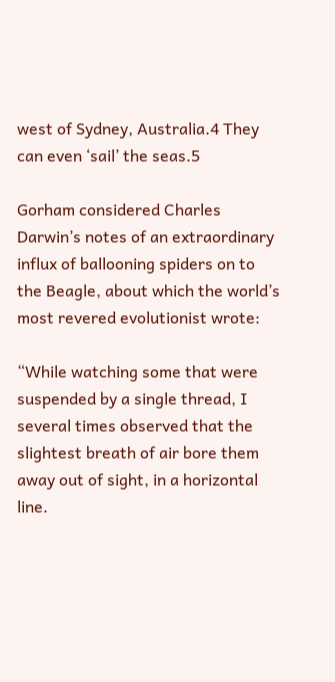west of Sydney, Australia.4 They can even ‘sail’ the seas.5

Gorham considered Charles Darwin’s notes of an extraordinary influx of ballooning spiders on to the Beagle, about which the world’s most revered evolutionist wrote:

“While watching some that were suspended by a single thread, I several times observed that the slightest breath of air bore them away out of sight, in a horizontal line.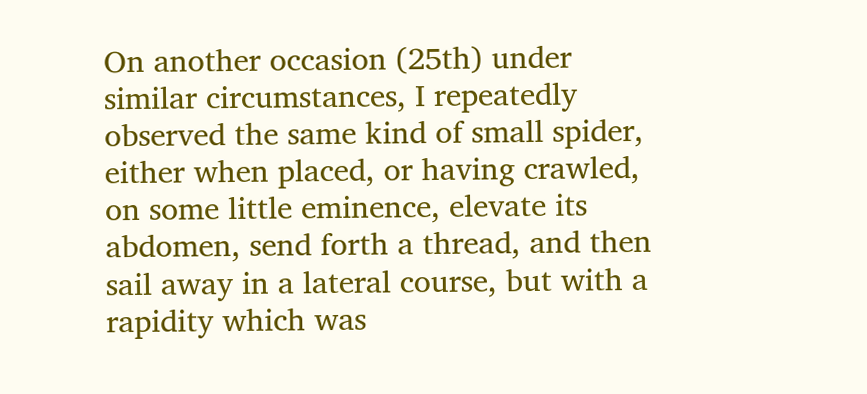On another occasion (25th) under similar circumstances, I repeatedly observed the same kind of small spider, either when placed, or having crawled, on some little eminence, elevate its abdomen, send forth a thread, and then sail away in a lateral course, but with a rapidity which was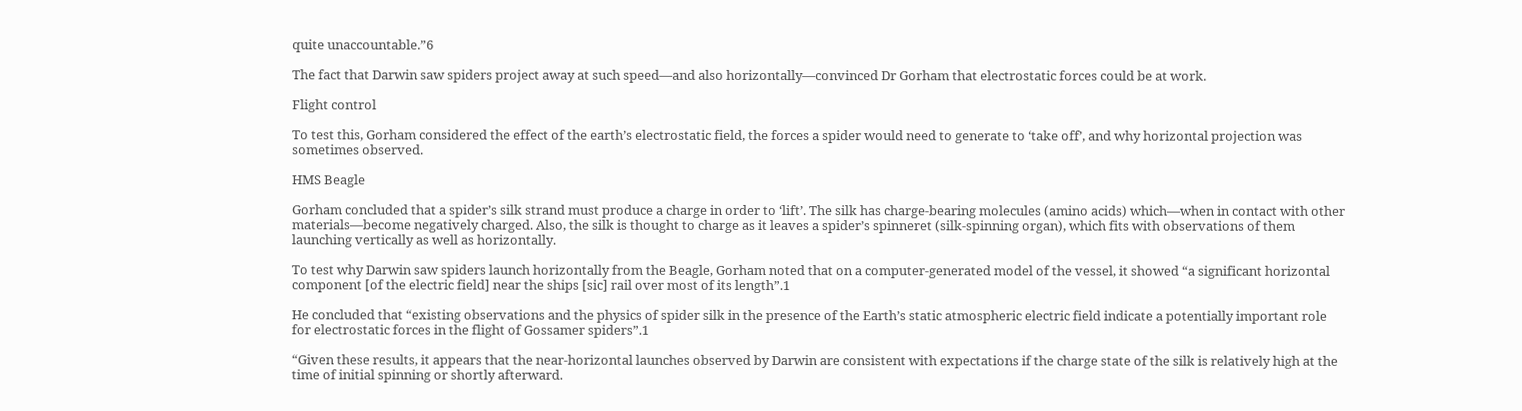quite unaccountable.”6

The fact that Darwin saw spiders project away at such speed—and also horizontally—convinced Dr Gorham that electrostatic forces could be at work.

Flight control

To test this, Gorham considered the effect of the earth’s electrostatic field, the forces a spider would need to generate to ‘take off’, and why horizontal projection was sometimes observed.

HMS Beagle

Gorham concluded that a spider’s silk strand must produce a charge in order to ‘lift’. The silk has charge-bearing molecules (amino acids) which—when in contact with other materials—become negatively charged. Also, the silk is thought to charge as it leaves a spider’s spinneret (silk-spinning organ), which fits with observations of them launching vertically as well as horizontally.

To test why Darwin saw spiders launch horizontally from the Beagle, Gorham noted that on a computer-generated model of the vessel, it showed “a significant horizontal component [of the electric field] near the ships [sic] rail over most of its length”.1

He concluded that “existing observations and the physics of spider silk in the presence of the Earth’s static atmospheric electric field indicate a potentially important role for electrostatic forces in the flight of Gossamer spiders”.1

“Given these results, it appears that the near-horizontal launches observed by Darwin are consistent with expectations if the charge state of the silk is relatively high at the time of initial spinning or shortly afterward.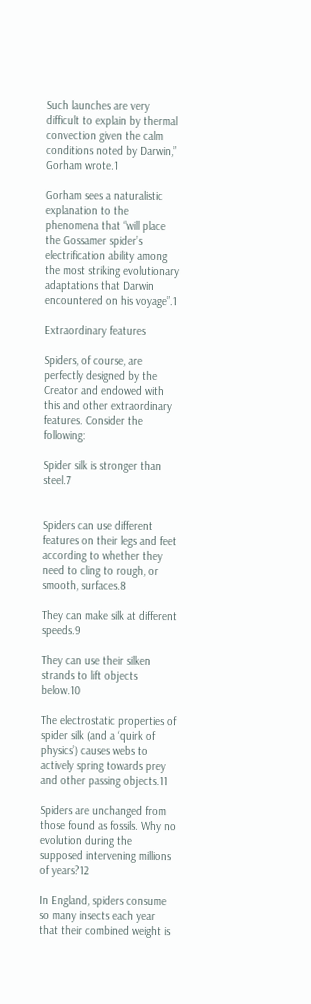Such launches are very difficult to explain by thermal convection given the calm conditions noted by Darwin,” Gorham wrote.1

Gorham sees a naturalistic explanation to the phenomena that “will place the Gossamer spider’s electrification ability among the most striking evolutionary adaptations that Darwin encountered on his voyage”.1

Extraordinary features

Spiders, of course, are perfectly designed by the Creator and endowed with this and other extraordinary features. Consider the following:

Spider silk is stronger than steel.7


Spiders can use different features on their legs and feet according to whether they need to cling to rough, or smooth, surfaces.8

They can make silk at different speeds.9

They can use their silken strands to lift objects below.10

The electrostatic properties of spider silk (and a ‘quirk of physics’) causes webs to actively spring towards prey and other passing objects.11

Spiders are unchanged from those found as fossils. Why no evolution during the supposed intervening millions of years?12

In England, spiders consume so many insects each year that their combined weight is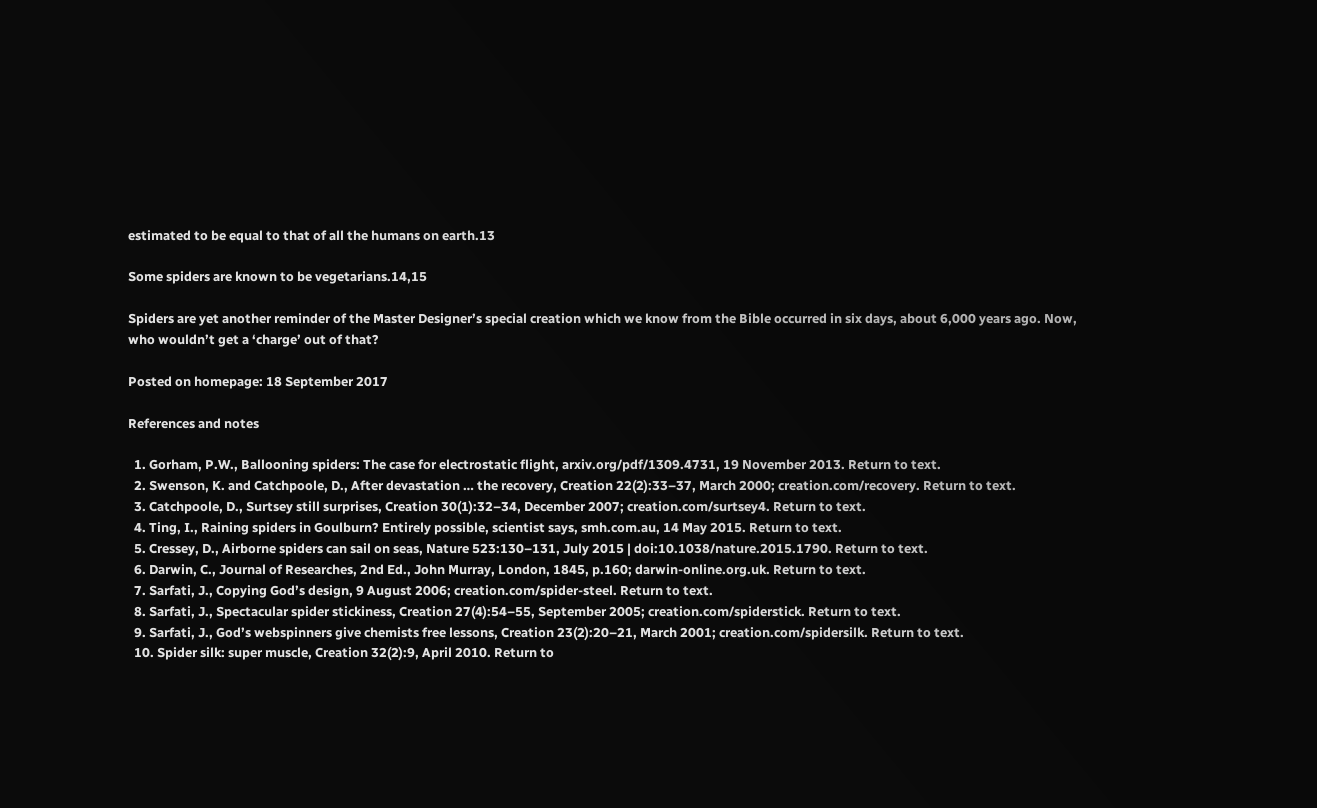estimated to be equal to that of all the humans on earth.13

Some spiders are known to be vegetarians.14,15

Spiders are yet another reminder of the Master Designer’s special creation which we know from the Bible occurred in six days, about 6,000 years ago. Now, who wouldn’t get a ‘charge’ out of that?

Posted on homepage: 18 September 2017

References and notes

  1. Gorham, P.W., Ballooning spiders: The case for electrostatic flight, arxiv.org/pdf/1309.4731, 19 November 2013. Return to text.
  2. Swenson, K. and Catchpoole, D., After devastation … the recovery, Creation 22(2):33–37, March 2000; creation.com/recovery. Return to text.
  3. Catchpoole, D., Surtsey still surprises, Creation 30(1):32–34, December 2007; creation.com/surtsey4. Return to text.
  4. Ting, I., Raining spiders in Goulburn? Entirely possible, scientist says, smh.com.au, 14 May 2015. Return to text.
  5. Cressey, D., Airborne spiders can sail on seas, Nature 523:130–131, July 2015 | doi:10.1038/nature.2015.1790. Return to text.
  6. Darwin, C., Journal of Researches, 2nd Ed., John Murray, London, 1845, p.160; darwin-online.org.uk. Return to text.
  7. Sarfati, J., Copying God’s design, 9 August 2006; creation.com/spider-steel. Return to text.
  8. Sarfati, J., Spectacular spider stickiness, Creation 27(4):54–55, September 2005; creation.com/spiderstick. Return to text.
  9. Sarfati, J., God’s webspinners give chemists free lessons, Creation 23(2):20–21, March 2001; creation.com/spidersilk. Return to text.
  10. Spider silk: super muscle, Creation 32(2):9, April 2010. Return to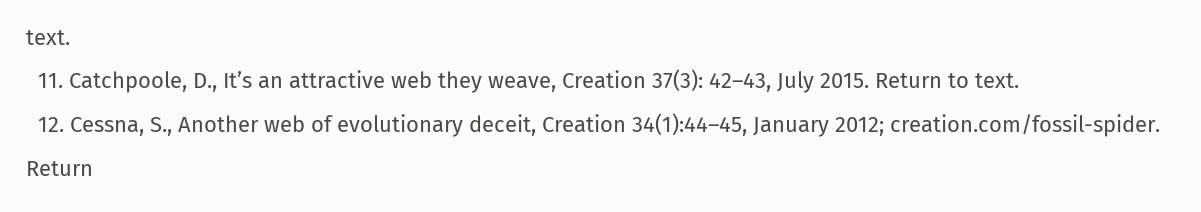text.
  11. Catchpoole, D., It’s an attractive web they weave, Creation 37(3): 42–43, July 2015. Return to text.
  12. Cessna, S., Another web of evolutionary deceit, Creation 34(1):44–45, January 2012; creation.com/fossil-spider. Return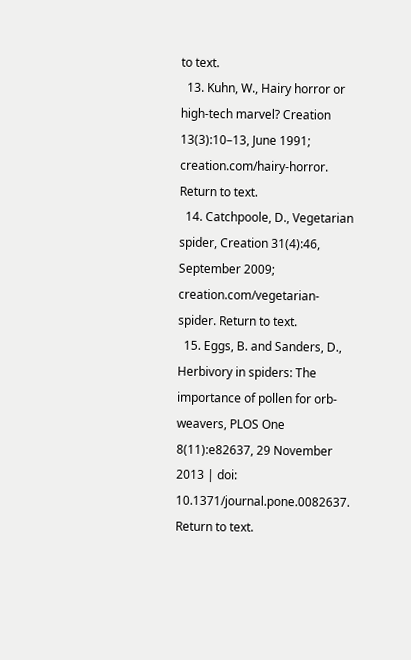to text.
  13. Kuhn, W., Hairy horror or high-tech marvel? Creation 13(3):10–13, June 1991; creation.com/hairy-horror. Return to text.
  14. Catchpoole, D., Vegetarian spider, Creation 31(4):46, September 2009; creation.com/vegetarian-spider. Return to text.
  15. Eggs, B. and Sanders, D., Herbivory in spiders: The importance of pollen for orb-weavers, PLOS One 8(11):e82637, 29 November 2013 | doi: 10.1371/journal.pone.0082637. Return to text.